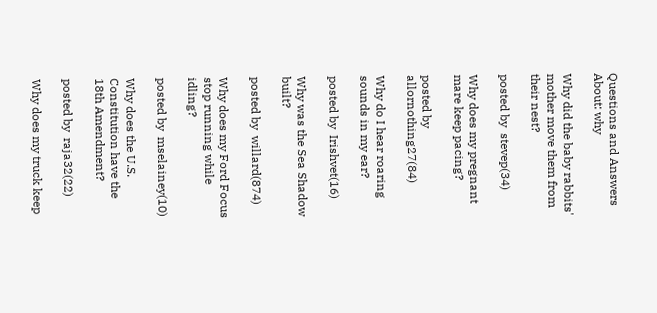Questions and Answers About: why

Why did the baby rabbits' mother move them from their nest?

posted by  stevep(34)

Why does my pregnant mare keep pacing?

posted by  allornothing27(84)

Why do I hear roaring sounds in my ear?

posted by  Irishvet(16)

Why was the Sea Shadow built?

posted by  willard(874)

Why does my Ford Focus stop running while idling?

posted by  mselainey(10)

Why does the U.S. Constitution have the 18th Amendment?

posted by  raja32(22)

Why does my truck keep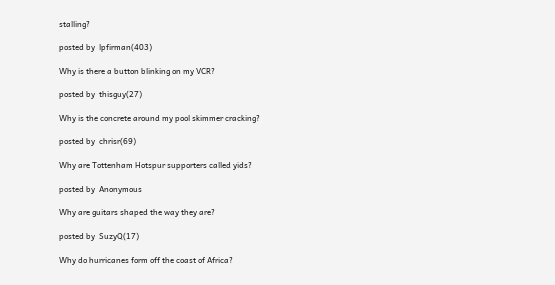stalling?

posted by  lpfirman(403)

Why is there a button blinking on my VCR?

posted by  thisguy(27)

Why is the concrete around my pool skimmer cracking?

posted by  chrisr(69)

Why are Tottenham Hotspur supporters called yids?

posted by  Anonymous

Why are guitars shaped the way they are?

posted by  SuzyQ(17)

Why do hurricanes form off the coast of Africa?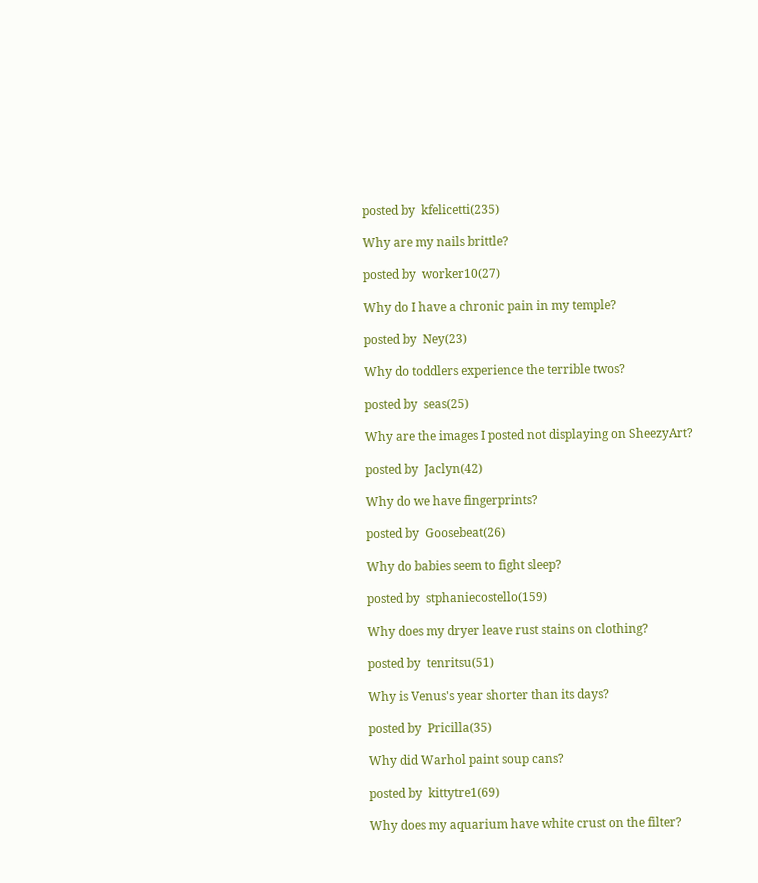posted by  kfelicetti(235)

Why are my nails brittle?

posted by  worker10(27)

Why do I have a chronic pain in my temple?

posted by  Ney(23)

Why do toddlers experience the terrible twos?

posted by  seas(25)

Why are the images I posted not displaying on SheezyArt?

posted by  Jaclyn(42)

Why do we have fingerprints?

posted by  Goosebeat(26)

Why do babies seem to fight sleep?

posted by  stphaniecostello(159)

Why does my dryer leave rust stains on clothing?

posted by  tenritsu(51)

Why is Venus's year shorter than its days?

posted by  Pricilla(35)

Why did Warhol paint soup cans?

posted by  kittytre1(69)

Why does my aquarium have white crust on the filter?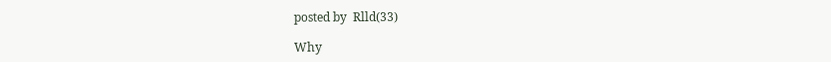posted by  Rlld(33)

Why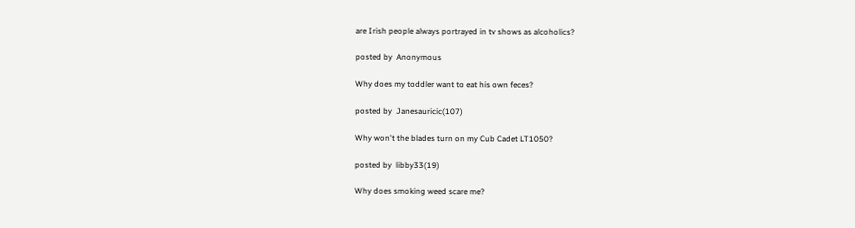are Irish people always portrayed in tv shows as alcoholics?

posted by  Anonymous

Why does my toddler want to eat his own feces?

posted by  Janesauricic(107)

Why won't the blades turn on my Cub Cadet LT1050?

posted by  libby33(19)

Why does smoking weed scare me?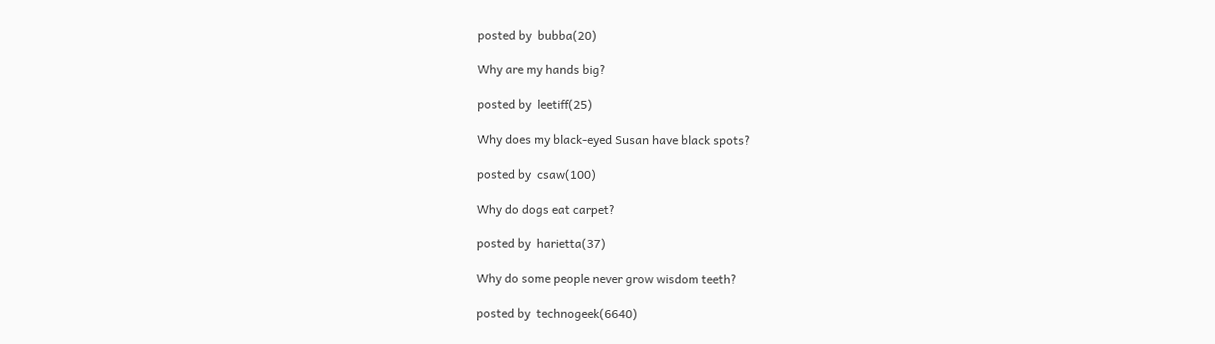posted by  bubba(20)

Why are my hands big?

posted by  leetiff(25)

Why does my black-eyed Susan have black spots?

posted by  csaw(100)

Why do dogs eat carpet?

posted by  harietta(37)

Why do some people never grow wisdom teeth?

posted by  technogeek(6640)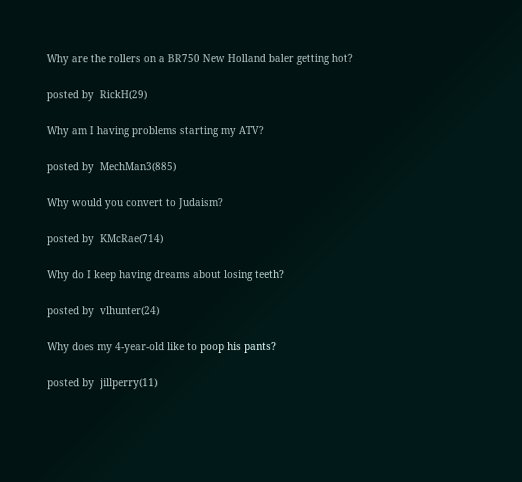Why are the rollers on a BR750 New Holland baler getting hot?

posted by  RickH(29)

Why am I having problems starting my ATV?

posted by  MechMan3(885)

Why would you convert to Judaism?

posted by  KMcRae(714)

Why do I keep having dreams about losing teeth?

posted by  vlhunter(24)

Why does my 4-year-old like to poop his pants?

posted by  jillperry(11)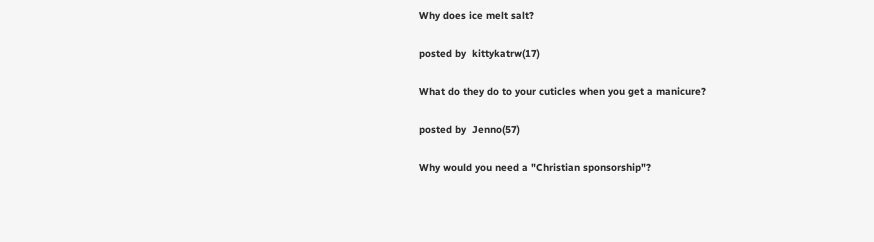Why does ice melt salt?

posted by  kittykatrw(17)

What do they do to your cuticles when you get a manicure?

posted by  Jenno(57)

Why would you need a "Christian sponsorship"?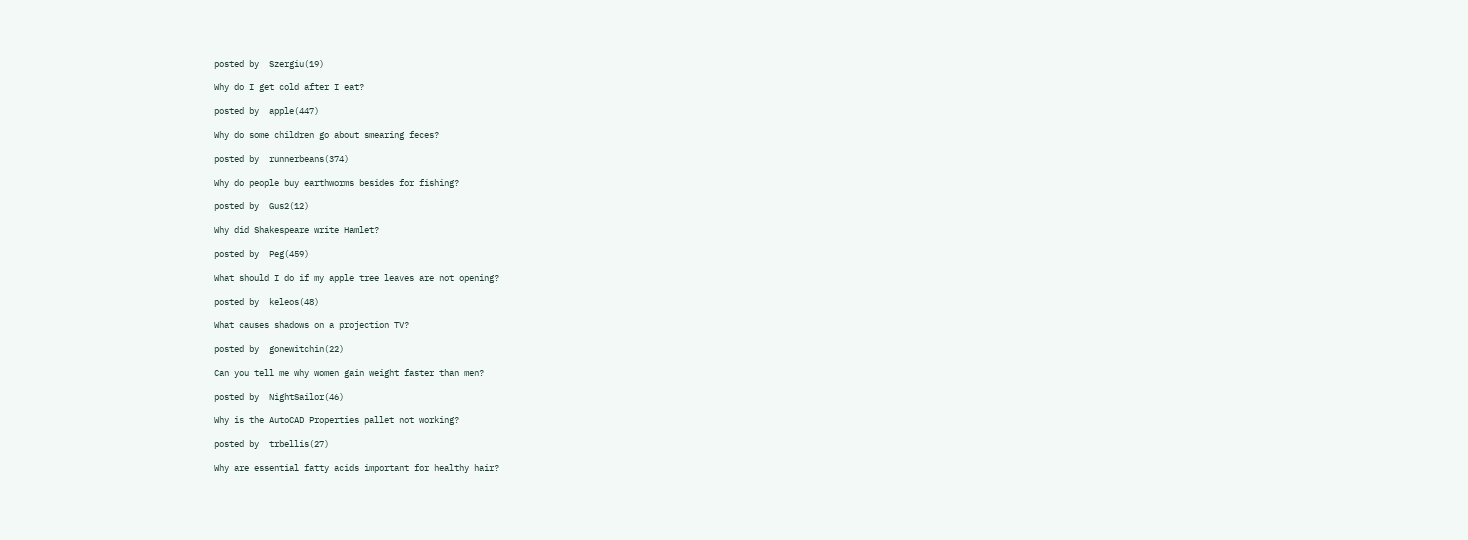posted by  Szergiu(19)

Why do I get cold after I eat?

posted by  apple(447)

Why do some children go about smearing feces?

posted by  runnerbeans(374)

Why do people buy earthworms besides for fishing?

posted by  Gus2(12)

Why did Shakespeare write Hamlet?

posted by  Peg(459)

What should I do if my apple tree leaves are not opening?

posted by  keleos(48)

What causes shadows on a projection TV?

posted by  gonewitchin(22)

Can you tell me why women gain weight faster than men?

posted by  NightSailor(46)

Why is the AutoCAD Properties pallet not working?

posted by  trbellis(27)

Why are essential fatty acids important for healthy hair?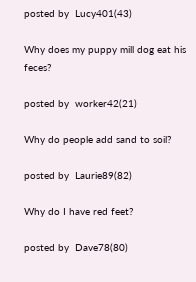posted by  Lucy401(43)

Why does my puppy mill dog eat his feces?

posted by  worker42(21)

Why do people add sand to soil?

posted by  Laurie89(82)

Why do I have red feet?

posted by  Dave78(80)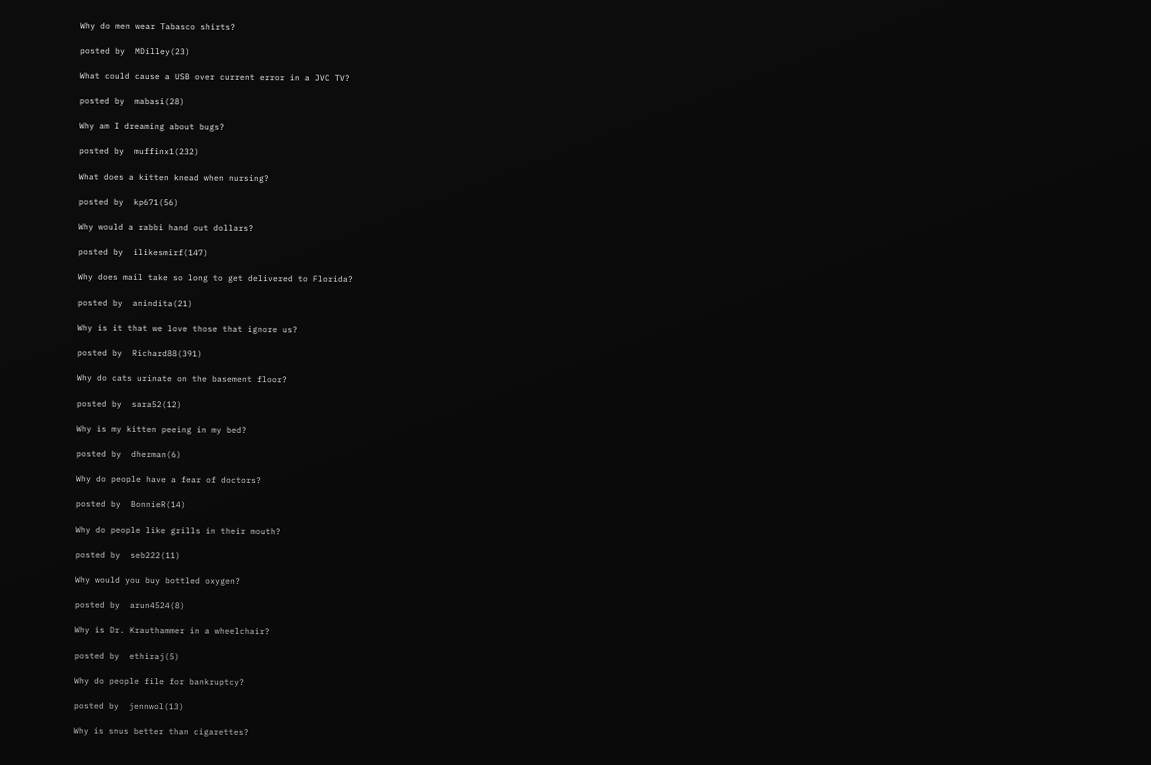Why do men wear Tabasco shirts?

posted by  MDilley(23)

What could cause a USB over current error in a JVC TV?

posted by  mabasi(28)

Why am I dreaming about bugs?

posted by  muffinx1(232)

What does a kitten knead when nursing?

posted by  kp671(56)

Why would a rabbi hand out dollars?

posted by  ilikesmirf(147)

Why does mail take so long to get delivered to Florida?

posted by  anindita(21)

Why is it that we love those that ignore us?

posted by  Richard88(391)

Why do cats urinate on the basement floor?

posted by  sara52(12)

Why is my kitten peeing in my bed?

posted by  dherman(6)

Why do people have a fear of doctors?

posted by  BonnieR(14)

Why do people like grills in their mouth?

posted by  seb222(11)

Why would you buy bottled oxygen?

posted by  arun4524(8)

Why is Dr. Krauthammer in a wheelchair?

posted by  ethiraj(5)

Why do people file for bankruptcy?

posted by  jennwol(13)

Why is snus better than cigarettes?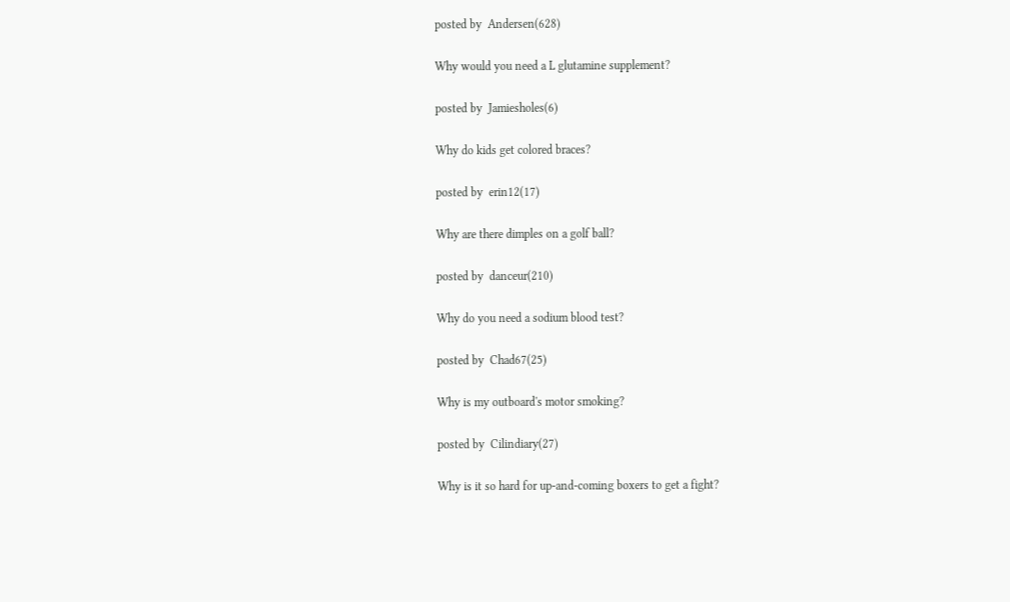posted by  Andersen(628)

Why would you need a L glutamine supplement?

posted by  Jamiesholes(6)

Why do kids get colored braces?

posted by  erin12(17)

Why are there dimples on a golf ball?

posted by  danceur(210)

Why do you need a sodium blood test?

posted by  Chad67(25)

Why is my outboard's motor smoking?

posted by  Cilindiary(27)

Why is it so hard for up-and-coming boxers to get a fight?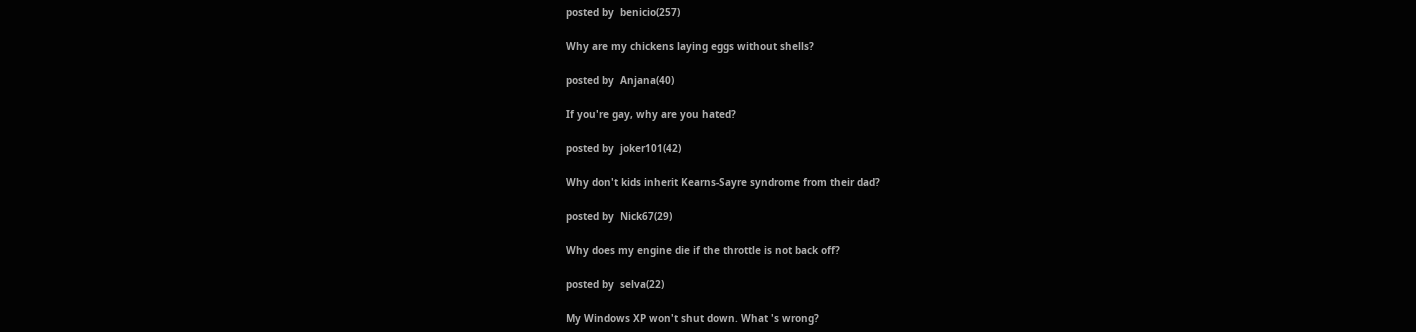posted by  benicio(257)

Why are my chickens laying eggs without shells?

posted by  Anjana(40)

If you're gay, why are you hated?

posted by  joker101(42)

Why don't kids inherit Kearns-Sayre syndrome from their dad?

posted by  Nick67(29)

Why does my engine die if the throttle is not back off?

posted by  selva(22)

My Windows XP won't shut down. What 's wrong?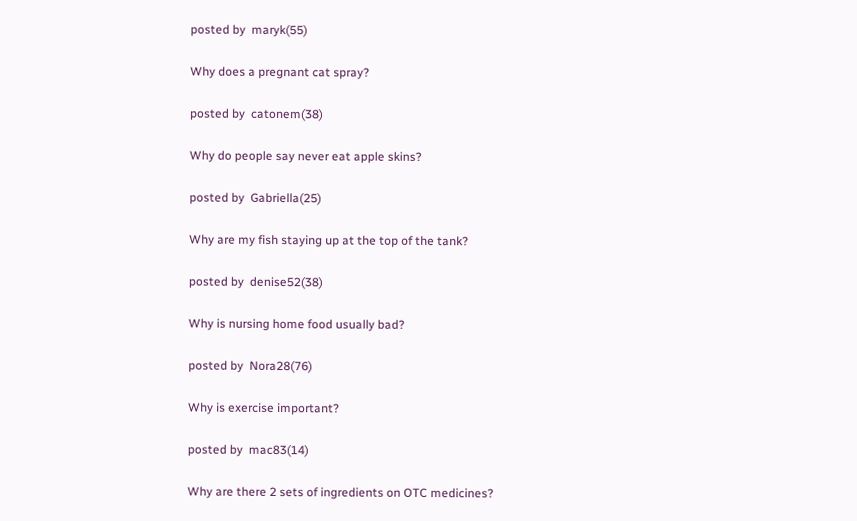posted by  maryk(55)

Why does a pregnant cat spray?

posted by  catonem(38)

Why do people say never eat apple skins?

posted by  Gabriella(25)

Why are my fish staying up at the top of the tank?

posted by  denise52(38)

Why is nursing home food usually bad?

posted by  Nora28(76)

Why is exercise important?

posted by  mac83(14)

Why are there 2 sets of ingredients on OTC medicines?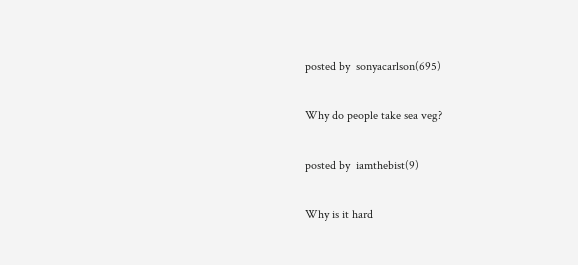posted by  sonyacarlson(695)

Why do people take sea veg?

posted by  iamthebist(9)

Why is it hard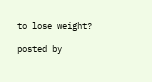to lose weight?

posted by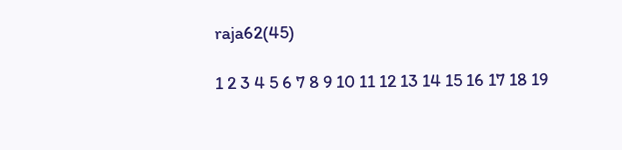raja62(45)

1 2 3 4 5 6 7 8 9 10 11 12 13 14 15 16 17 18 19